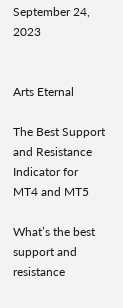September 24, 2023


Arts Eternal

The Best Support and Resistance Indicator for MT4 and MT5

What’s the best support and resistance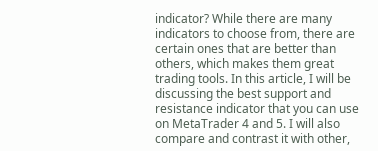indicator? While there are many indicators to choose from, there are certain ones that are better than others, which makes them great trading tools. In this article, I will be discussing the best support and resistance indicator that you can use on MetaTrader 4 and 5. I will also compare and contrast it with other,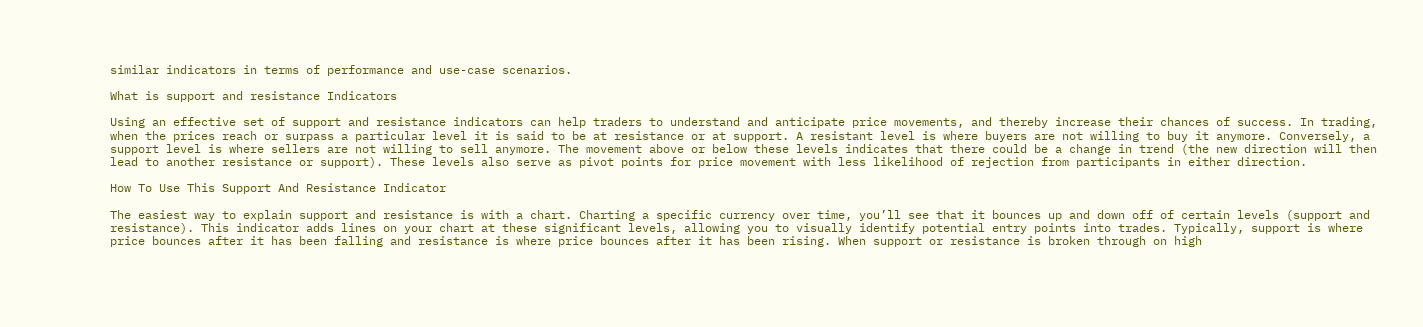similar indicators in terms of performance and use-case scenarios.

What is support and resistance Indicators

Using an effective set of support and resistance indicators can help traders to understand and anticipate price movements, and thereby increase their chances of success. In trading, when the prices reach or surpass a particular level it is said to be at resistance or at support. A resistant level is where buyers are not willing to buy it anymore. Conversely, a support level is where sellers are not willing to sell anymore. The movement above or below these levels indicates that there could be a change in trend (the new direction will then lead to another resistance or support). These levels also serve as pivot points for price movement with less likelihood of rejection from participants in either direction.

How To Use This Support And Resistance Indicator

The easiest way to explain support and resistance is with a chart. Charting a specific currency over time, you’ll see that it bounces up and down off of certain levels (support and resistance). This indicator adds lines on your chart at these significant levels, allowing you to visually identify potential entry points into trades. Typically, support is where price bounces after it has been falling and resistance is where price bounces after it has been rising. When support or resistance is broken through on high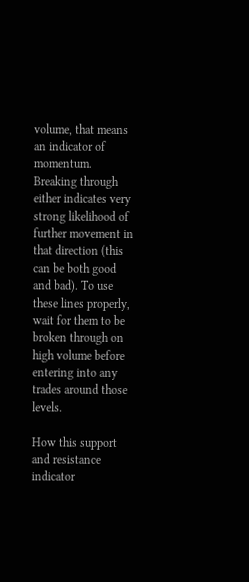volume, that means an indicator of momentum. Breaking through either indicates very strong likelihood of further movement in that direction (this can be both good and bad). To use these lines properly, wait for them to be broken through on high volume before entering into any trades around those levels.

How this support and resistance indicator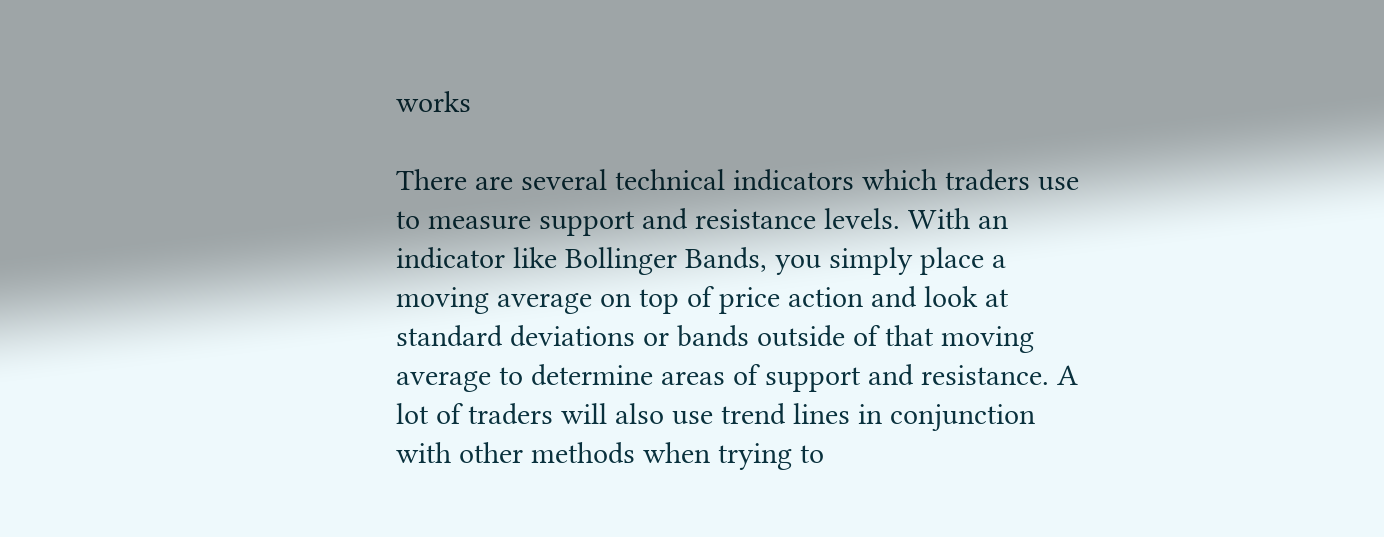works

There are several technical indicators which traders use to measure support and resistance levels. With an indicator like Bollinger Bands, you simply place a moving average on top of price action and look at standard deviations or bands outside of that moving average to determine areas of support and resistance. A lot of traders will also use trend lines in conjunction with other methods when trying to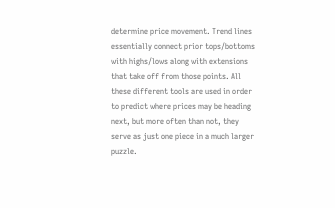determine price movement. Trend lines essentially connect prior tops/bottoms with highs/lows along with extensions that take off from those points. All these different tools are used in order to predict where prices may be heading next, but more often than not, they serve as just one piece in a much larger puzzle.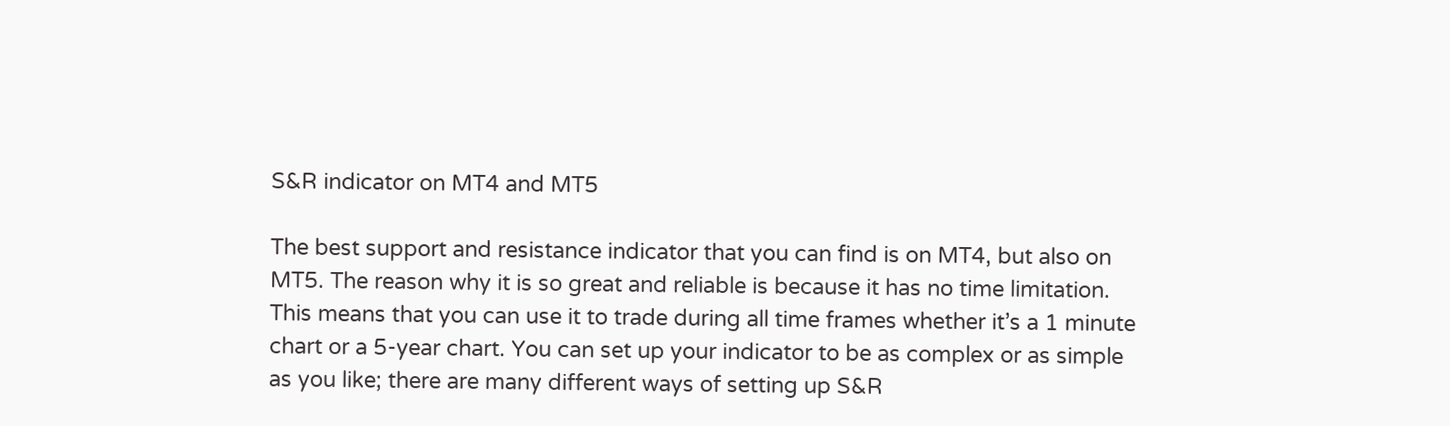S&R indicator on MT4 and MT5

The best support and resistance indicator that you can find is on MT4, but also on MT5. The reason why it is so great and reliable is because it has no time limitation. This means that you can use it to trade during all time frames whether it’s a 1 minute chart or a 5-year chart. You can set up your indicator to be as complex or as simple as you like; there are many different ways of setting up S&R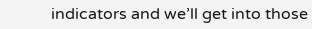indicators and we’ll get into those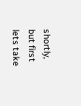shortly, but first lets take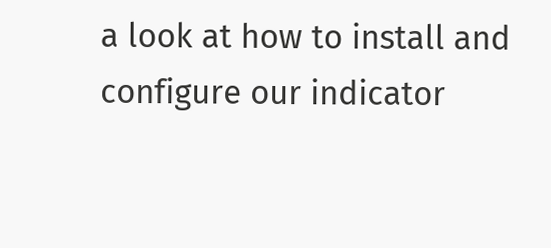a look at how to install and configure our indicator